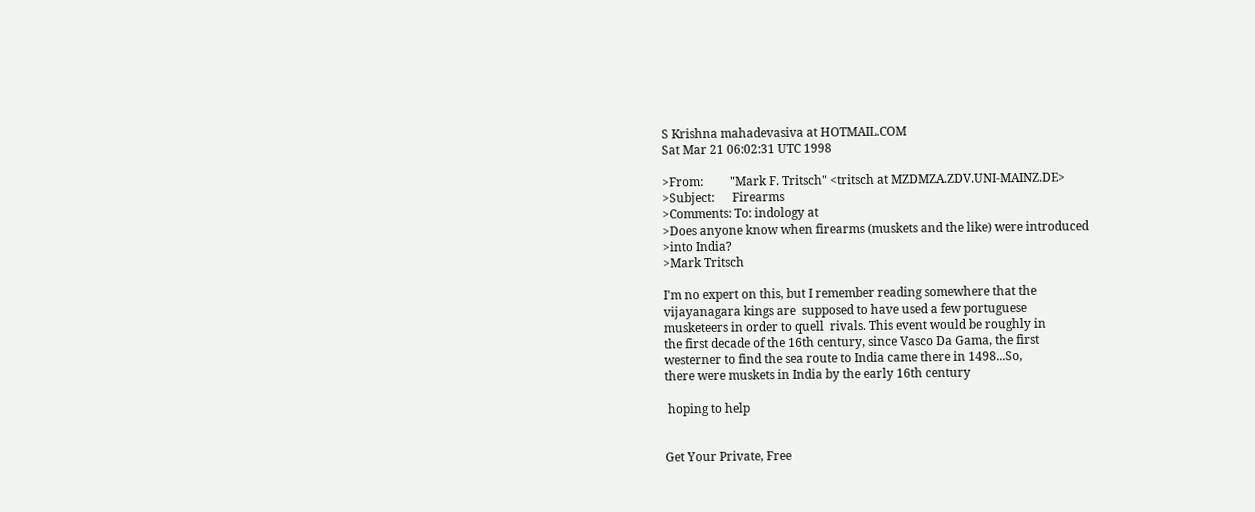S Krishna mahadevasiva at HOTMAIL.COM
Sat Mar 21 06:02:31 UTC 1998

>From:         "Mark F. Tritsch" <tritsch at MZDMZA.ZDV.UNI-MAINZ.DE>
>Subject:      Firearms
>Comments: To: indology at
>Does anyone know when firearms (muskets and the like) were introduced
>into India?
>Mark Tritsch

I'm no expert on this, but I remember reading somewhere that the
vijayanagara kings are  supposed to have used a few portuguese
musketeers in order to quell  rivals. This event would be roughly in
the first decade of the 16th century, since Vasco Da Gama, the first
westerner to find the sea route to India came there in 1498...So,
there were muskets in India by the early 16th century

 hoping to help


Get Your Private, Free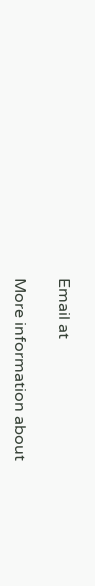Email at

More information about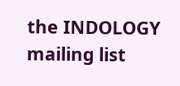the INDOLOGY mailing list